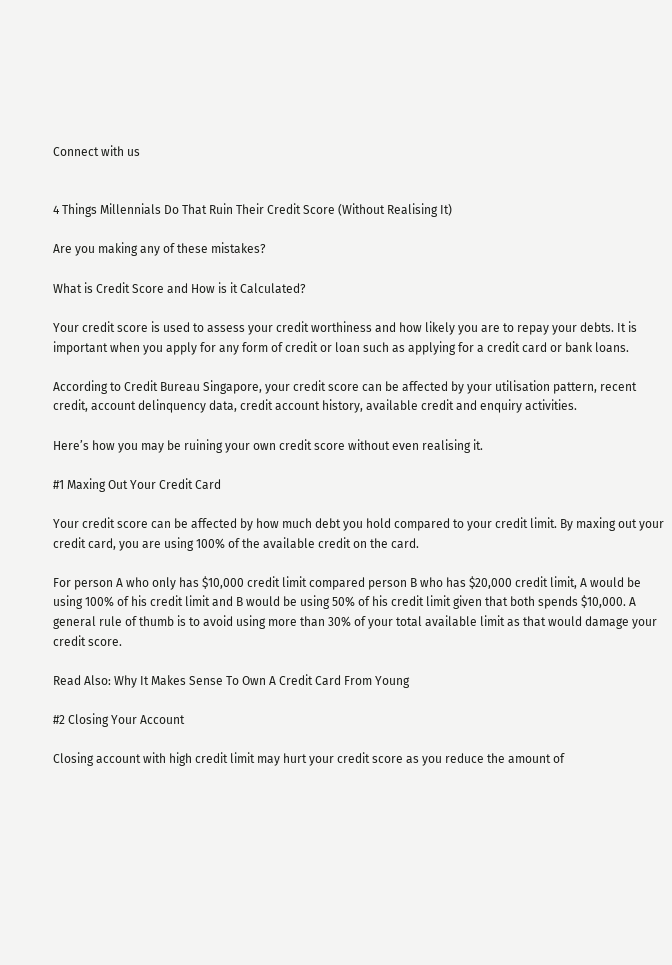Connect with us


4 Things Millennials Do That Ruin Their Credit Score (Without Realising It)

Are you making any of these mistakes?

What is Credit Score and How is it Calculated?

Your credit score is used to assess your credit worthiness and how likely you are to repay your debts. It is important when you apply for any form of credit or loan such as applying for a credit card or bank loans.

According to Credit Bureau Singapore, your credit score can be affected by your utilisation pattern, recent credit, account delinquency data, credit account history, available credit and enquiry activities.

Here’s how you may be ruining your own credit score without even realising it.

#1 Maxing Out Your Credit Card

Your credit score can be affected by how much debt you hold compared to your credit limit. By maxing out your credit card, you are using 100% of the available credit on the card.

For person A who only has $10,000 credit limit compared person B who has $20,000 credit limit, A would be using 100% of his credit limit and B would be using 50% of his credit limit given that both spends $10,000. A general rule of thumb is to avoid using more than 30% of your total available limit as that would damage your credit score.

Read Also: Why It Makes Sense To Own A Credit Card From Young

#2 Closing Your Account

Closing account with high credit limit may hurt your credit score as you reduce the amount of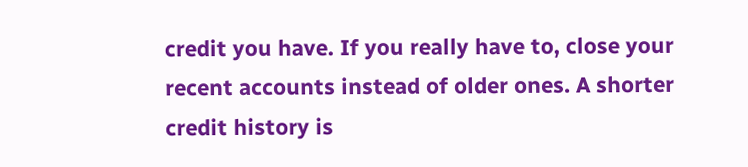credit you have. If you really have to, close your recent accounts instead of older ones. A shorter credit history is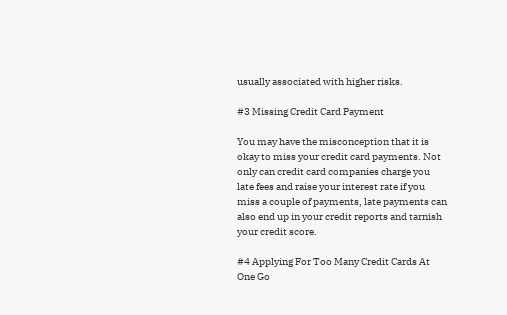usually associated with higher risks.

#3 Missing Credit Card Payment

You may have the misconception that it is okay to miss your credit card payments. Not only can credit card companies charge you late fees and raise your interest rate if you miss a couple of payments, late payments can also end up in your credit reports and tarnish your credit score.

#4 Applying For Too Many Credit Cards At One Go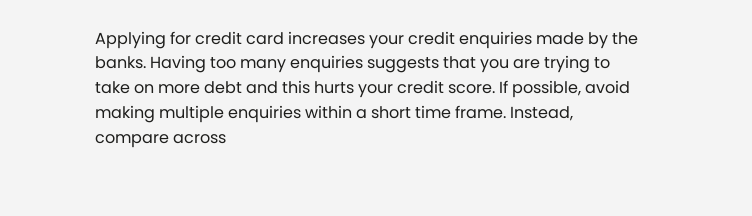Applying for credit card increases your credit enquiries made by the banks. Having too many enquiries suggests that you are trying to take on more debt and this hurts your credit score. If possible, avoid making multiple enquiries within a short time frame. Instead, compare across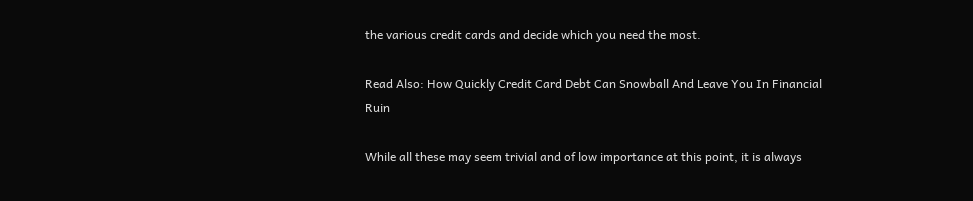the various credit cards and decide which you need the most.

Read Also: How Quickly Credit Card Debt Can Snowball And Leave You In Financial Ruin

While all these may seem trivial and of low importance at this point, it is always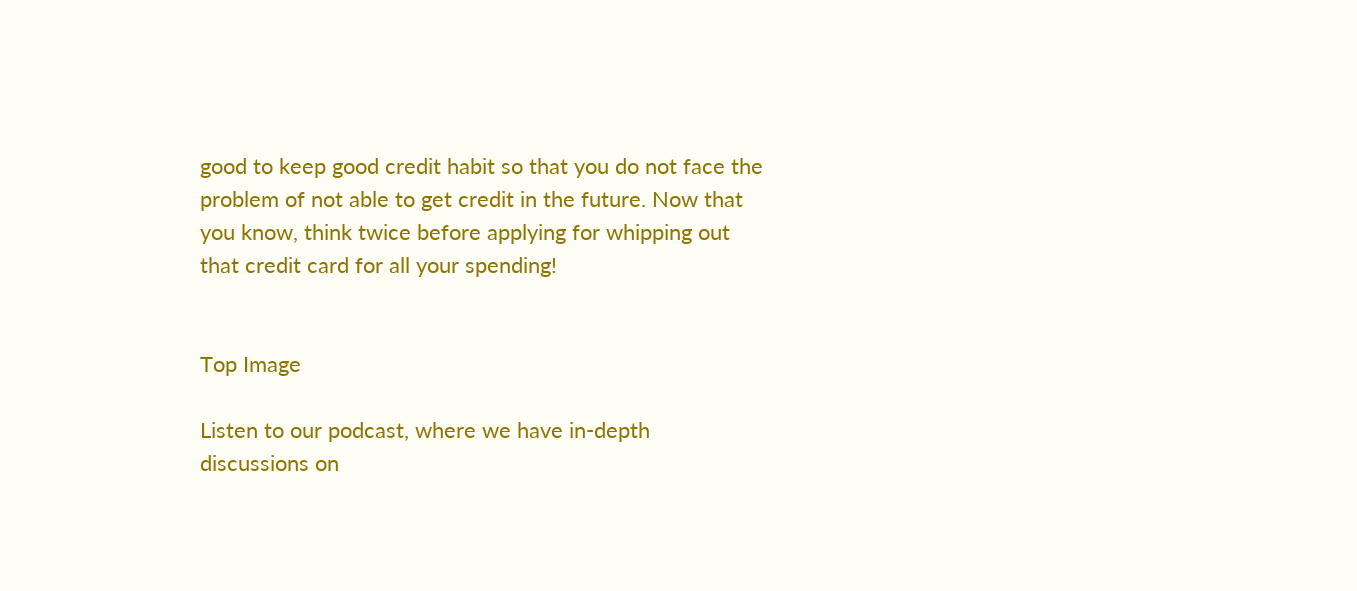good to keep good credit habit so that you do not face the problem of not able to get credit in the future. Now that you know, think twice before applying for whipping out that credit card for all your spending!


Top Image

Listen to our podcast, where we have in-depth discussions on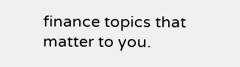finance topics that matter to you.